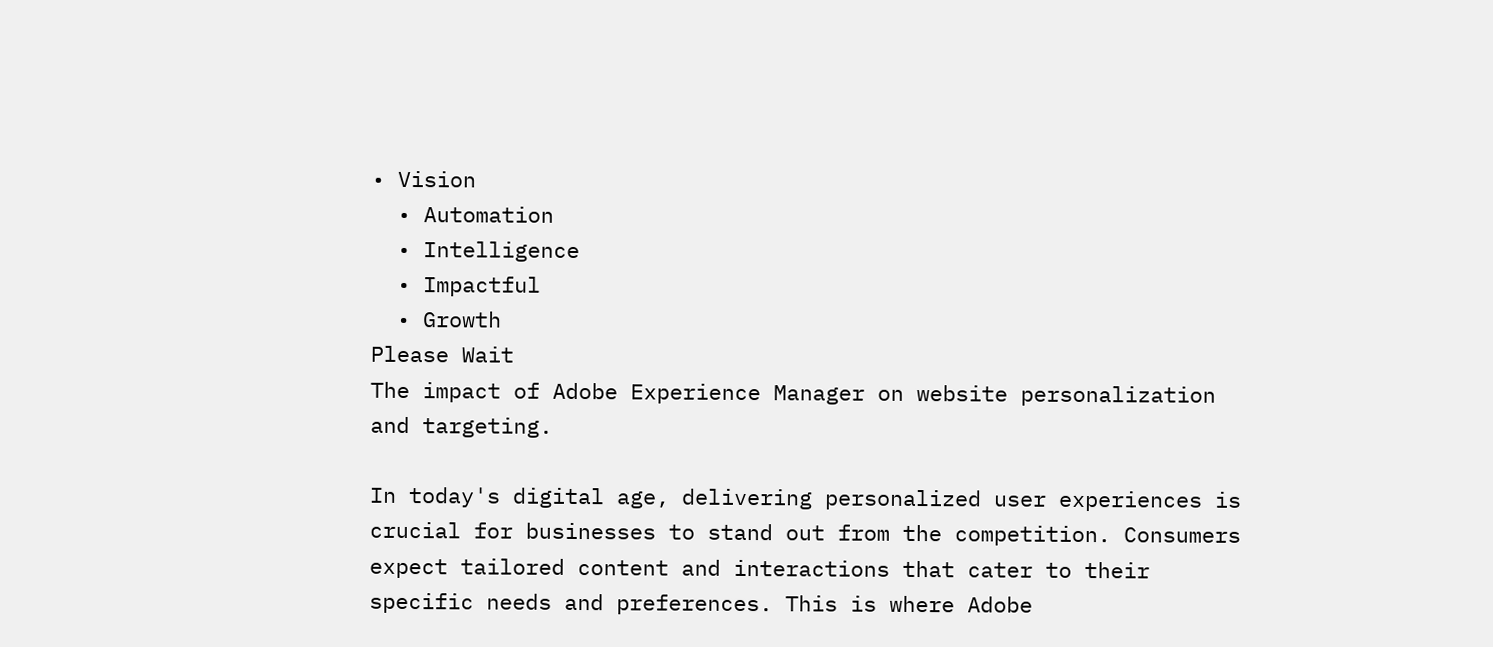• Vision
  • Automation
  • Intelligence
  • Impactful
  • Growth
Please Wait
The impact of Adobe Experience Manager on website personalization and targeting.

In today's digital age, delivering personalized user experiences is crucial for businesses to stand out from the competition. Consumers expect tailored content and interactions that cater to their specific needs and preferences. This is where Adobe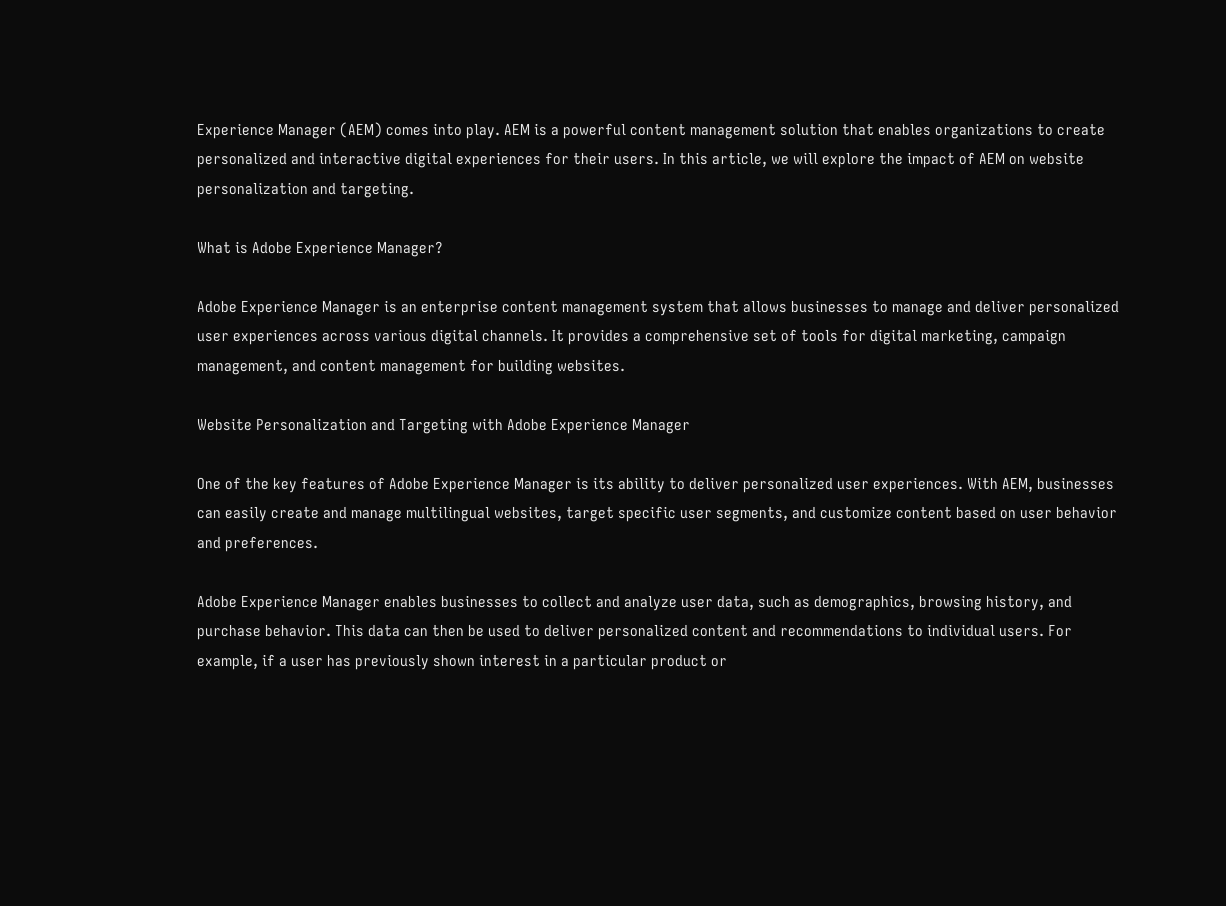Experience Manager (AEM) comes into play. AEM is a powerful content management solution that enables organizations to create personalized and interactive digital experiences for their users. In this article, we will explore the impact of AEM on website personalization and targeting.

What is Adobe Experience Manager?

Adobe Experience Manager is an enterprise content management system that allows businesses to manage and deliver personalized user experiences across various digital channels. It provides a comprehensive set of tools for digital marketing, campaign management, and content management for building websites.

Website Personalization and Targeting with Adobe Experience Manager

One of the key features of Adobe Experience Manager is its ability to deliver personalized user experiences. With AEM, businesses can easily create and manage multilingual websites, target specific user segments, and customize content based on user behavior and preferences.

Adobe Experience Manager enables businesses to collect and analyze user data, such as demographics, browsing history, and purchase behavior. This data can then be used to deliver personalized content and recommendations to individual users. For example, if a user has previously shown interest in a particular product or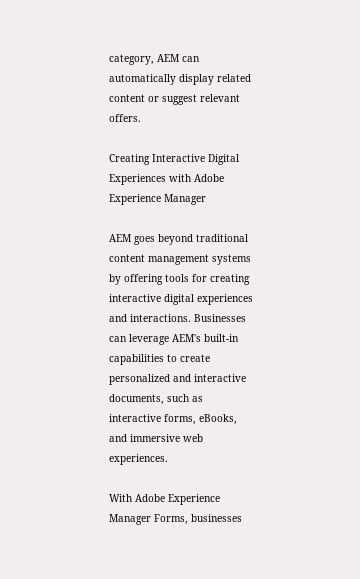category, AEM can automatically display related content or suggest relevant offers.

Creating Interactive Digital Experiences with Adobe Experience Manager

AEM goes beyond traditional content management systems by offering tools for creating interactive digital experiences and interactions. Businesses can leverage AEM's built-in capabilities to create personalized and interactive documents, such as interactive forms, eBooks, and immersive web experiences.

With Adobe Experience Manager Forms, businesses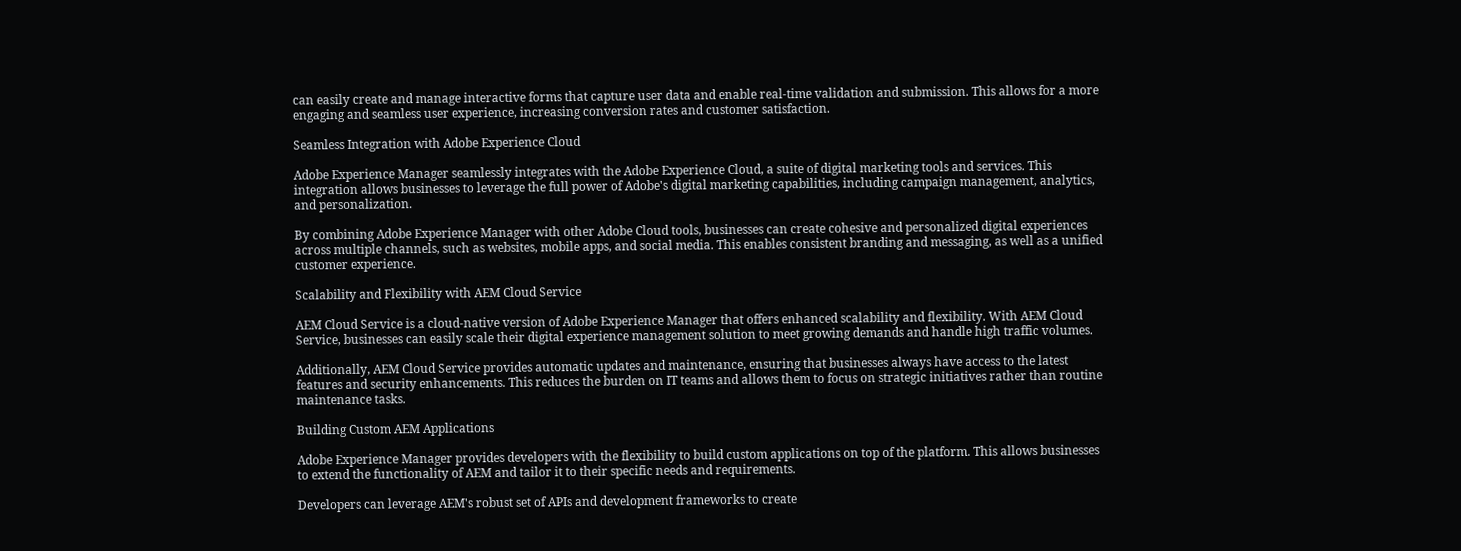can easily create and manage interactive forms that capture user data and enable real-time validation and submission. This allows for a more engaging and seamless user experience, increasing conversion rates and customer satisfaction.

Seamless Integration with Adobe Experience Cloud

Adobe Experience Manager seamlessly integrates with the Adobe Experience Cloud, a suite of digital marketing tools and services. This integration allows businesses to leverage the full power of Adobe's digital marketing capabilities, including campaign management, analytics, and personalization.

By combining Adobe Experience Manager with other Adobe Cloud tools, businesses can create cohesive and personalized digital experiences across multiple channels, such as websites, mobile apps, and social media. This enables consistent branding and messaging, as well as a unified customer experience.

Scalability and Flexibility with AEM Cloud Service

AEM Cloud Service is a cloud-native version of Adobe Experience Manager that offers enhanced scalability and flexibility. With AEM Cloud Service, businesses can easily scale their digital experience management solution to meet growing demands and handle high traffic volumes.

Additionally, AEM Cloud Service provides automatic updates and maintenance, ensuring that businesses always have access to the latest features and security enhancements. This reduces the burden on IT teams and allows them to focus on strategic initiatives rather than routine maintenance tasks.

Building Custom AEM Applications

Adobe Experience Manager provides developers with the flexibility to build custom applications on top of the platform. This allows businesses to extend the functionality of AEM and tailor it to their specific needs and requirements.

Developers can leverage AEM's robust set of APIs and development frameworks to create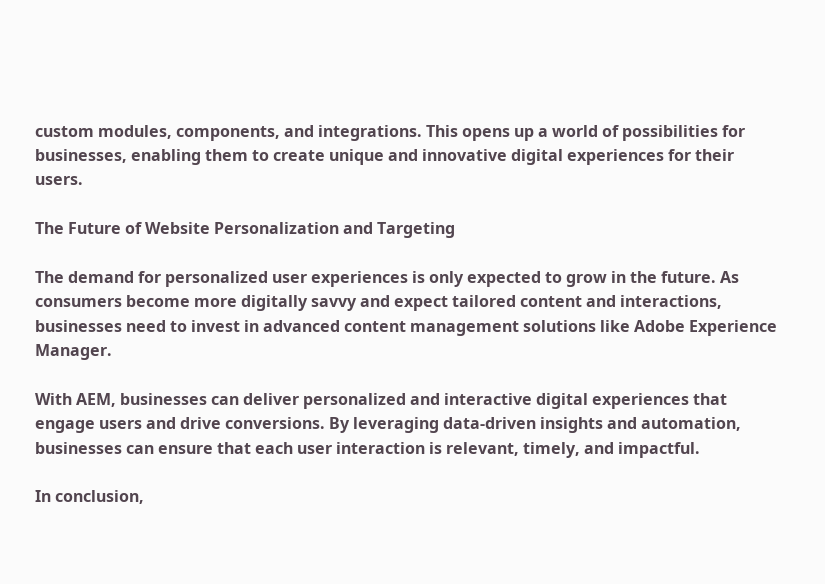custom modules, components, and integrations. This opens up a world of possibilities for businesses, enabling them to create unique and innovative digital experiences for their users.

The Future of Website Personalization and Targeting

The demand for personalized user experiences is only expected to grow in the future. As consumers become more digitally savvy and expect tailored content and interactions, businesses need to invest in advanced content management solutions like Adobe Experience Manager.

With AEM, businesses can deliver personalized and interactive digital experiences that engage users and drive conversions. By leveraging data-driven insights and automation, businesses can ensure that each user interaction is relevant, timely, and impactful.

In conclusion,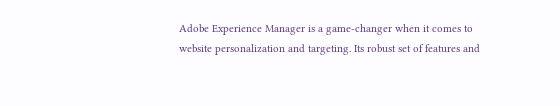Adobe Experience Manager is a game-changer when it comes to website personalization and targeting. Its robust set of features and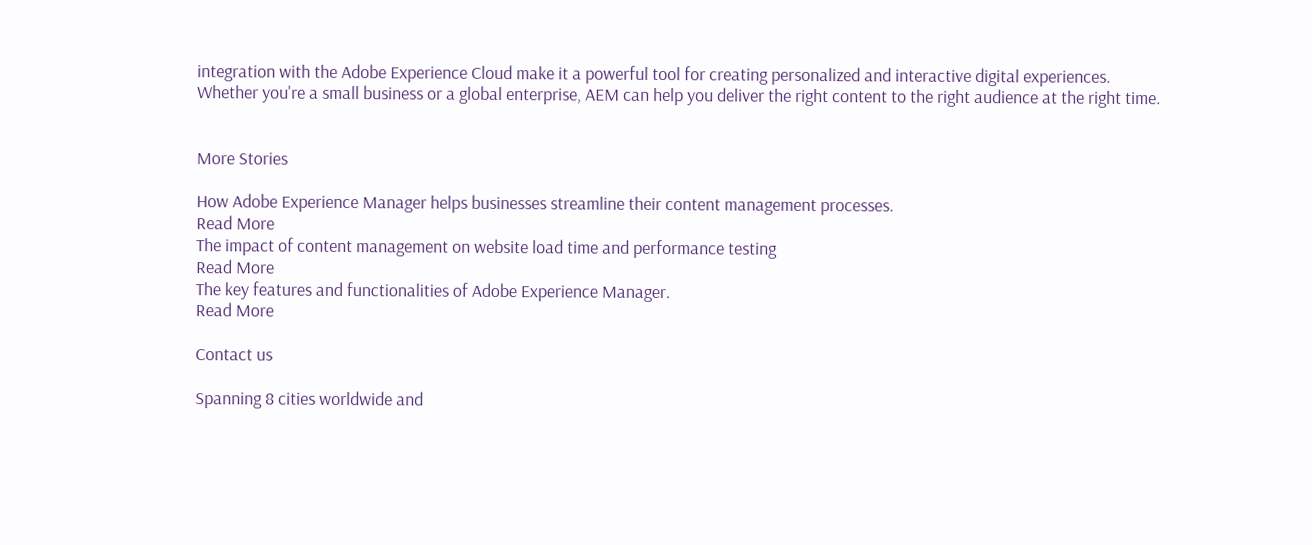integration with the Adobe Experience Cloud make it a powerful tool for creating personalized and interactive digital experiences. Whether you're a small business or a global enterprise, AEM can help you deliver the right content to the right audience at the right time.


More Stories

How Adobe Experience Manager helps businesses streamline their content management processes.
Read More
The impact of content management on website load time and performance testing
Read More
The key features and functionalities of Adobe Experience Manager.
Read More

Contact us

Spanning 8 cities worldwide and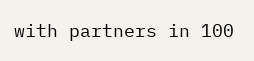with partners in 100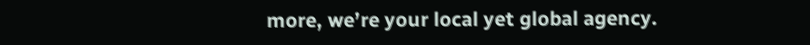more, we’re your local yet global agency.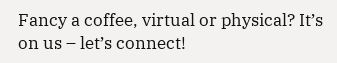Fancy a coffee, virtual or physical? It’s on us – let’s connect!